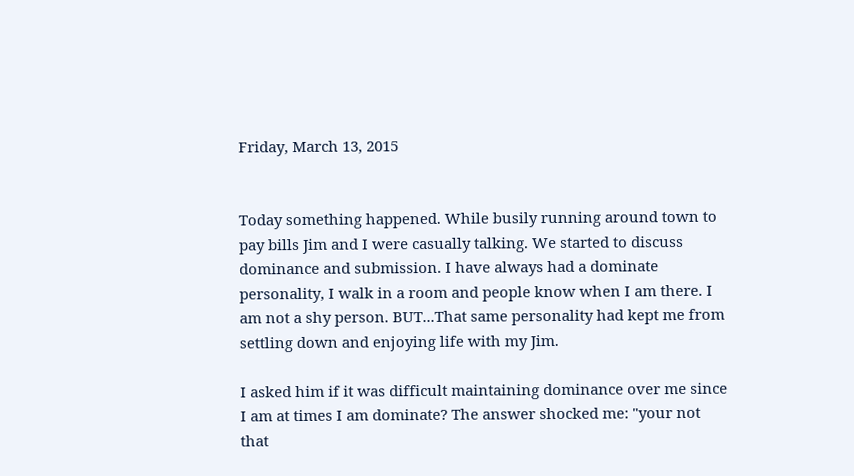Friday, March 13, 2015


Today something happened. While busily running around town to pay bills Jim and I were casually talking. We started to discuss dominance and submission. I have always had a dominate personality, I walk in a room and people know when I am there. I am not a shy person. BUT...That same personality had kept me from settling down and enjoying life with my Jim.

I asked him if it was difficult maintaining dominance over me since I am at times I am dominate? The answer shocked me: "your not that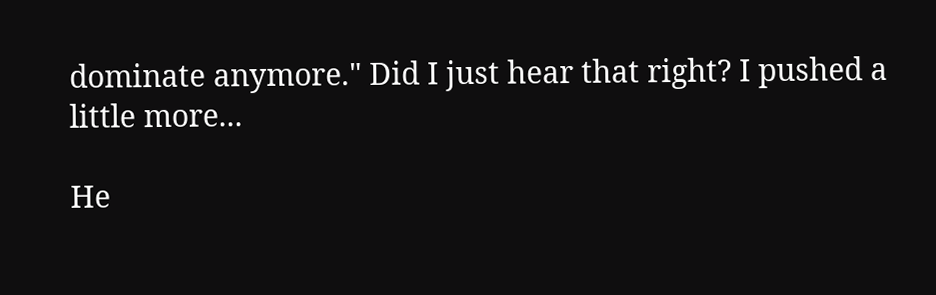dominate anymore." Did I just hear that right? I pushed a little more...

He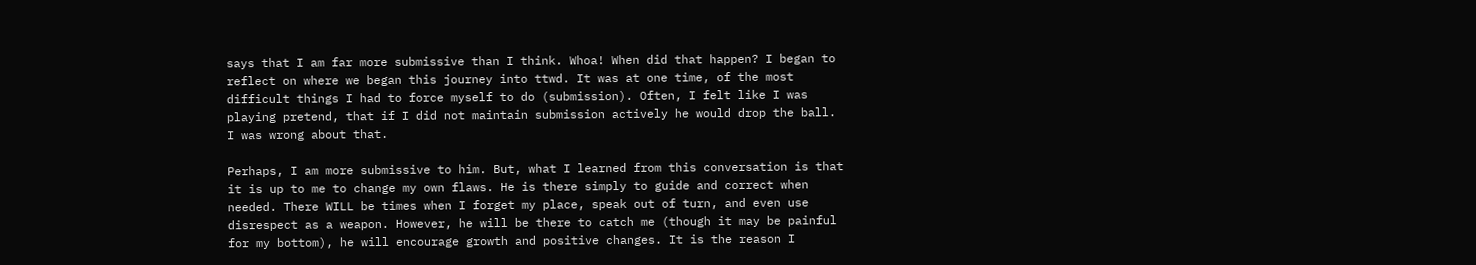says that I am far more submissive than I think. Whoa! When did that happen? I began to reflect on where we began this journey into ttwd. It was at one time, of the most difficult things I had to force myself to do (submission). Often, I felt like I was playing pretend, that if I did not maintain submission actively he would drop the ball. I was wrong about that.

Perhaps, I am more submissive to him. But, what I learned from this conversation is that it is up to me to change my own flaws. He is there simply to guide and correct when needed. There WILL be times when I forget my place, speak out of turn, and even use disrespect as a weapon. However, he will be there to catch me (though it may be painful for my bottom), he will encourage growth and positive changes. It is the reason I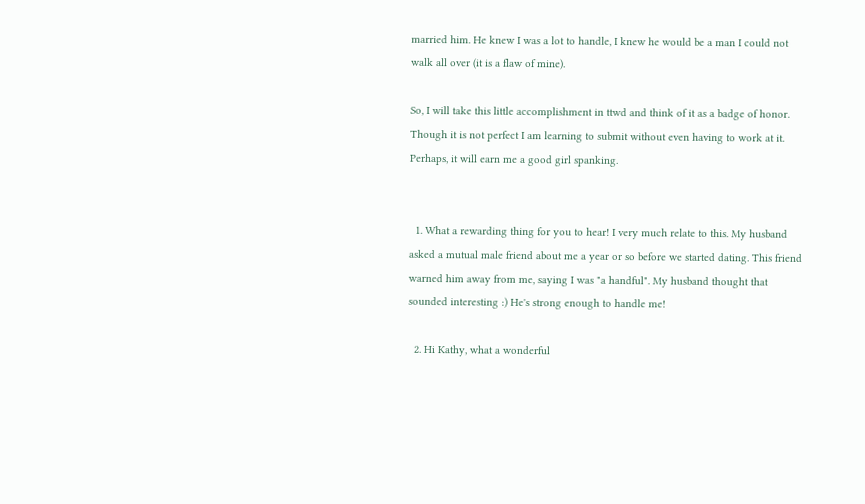married him. He knew I was a lot to handle, I knew he would be a man I could not walk all over (it is a flaw of mine).

So, I will take this little accomplishment in ttwd and think of it as a badge of honor. Though it is not perfect I am learning to submit without even having to work at it. Perhaps, it will earn me a good girl spanking.


  1. What a rewarding thing for you to hear! I very much relate to this. My husband asked a mutual male friend about me a year or so before we started dating. This friend warned him away from me, saying I was "a handful". My husband thought that sounded interesting :) He's strong enough to handle me!

  2. Hi Kathy, what a wonderful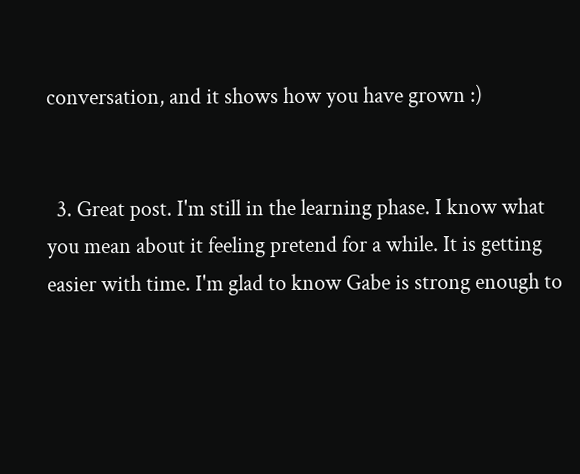conversation, and it shows how you have grown :)


  3. Great post. I'm still in the learning phase. I know what you mean about it feeling pretend for a while. It is getting easier with time. I'm glad to know Gabe is strong enough to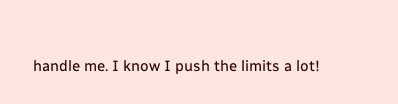handle me. I know I push the limits a lot!